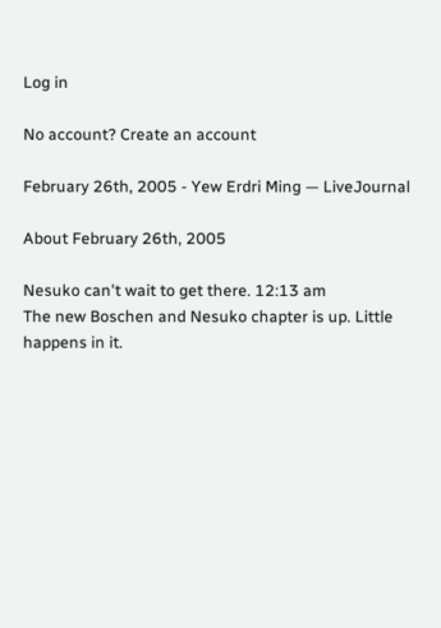Log in

No account? Create an account

February 26th, 2005 - Yew Erdri Ming — LiveJournal

About February 26th, 2005

Nesuko can't wait to get there. 12:13 am
The new Boschen and Nesuko chapter is up. Little happens in it.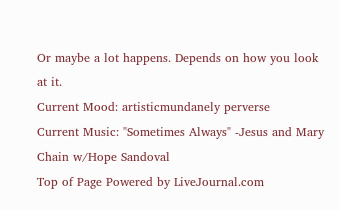Or maybe a lot happens. Depends on how you look at it.
Current Mood: artisticmundanely perverse
Current Music: "Sometimes Always" -Jesus and Mary Chain w/Hope Sandoval
Top of Page Powered by LiveJournal.com